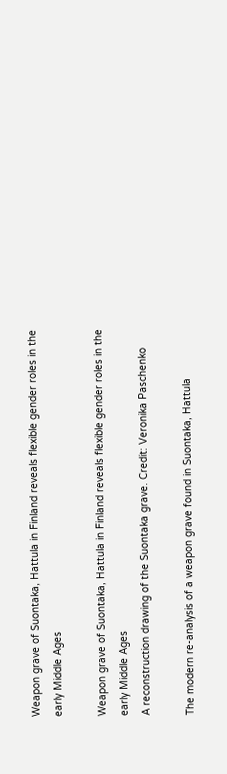Weapon grave of Suontaka, Hattula in Finland reveals flexible gender roles in the early Middle Ages

Weapon grave of Suontaka, Hattula in Finland reveals flexible gender roles in the early Middle Ages
A reconstruction drawing of the Suontaka grave. Credit: Veronika Paschenko

The modern re-analysis of a weapon grave found in Suontaka, Hattula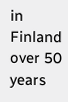in Finland over 50 years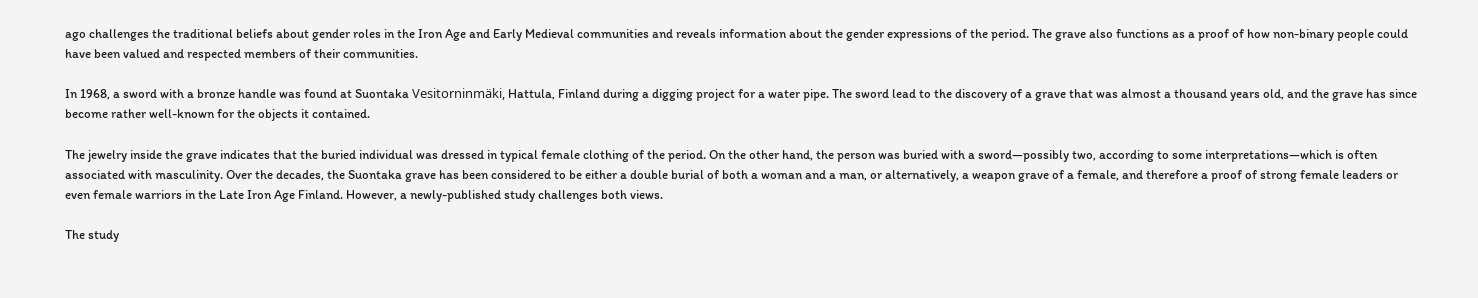ago challenges the traditional beliefs about gender roles in the Iron Age and Early Medieval communities and reveals information about the gender expressions of the period. The grave also functions as a proof of how non-binary people could have been valued and respected members of their communities.

In 1968, a sword with a bronze handle was found at Suontaka Vesitorninmäki, Hattula, Finland during a digging project for a water pipe. The sword lead to the discovery of a grave that was almost a thousand years old, and the grave has since become rather well-known for the objects it contained.

The jewelry inside the grave indicates that the buried individual was dressed in typical female clothing of the period. On the other hand, the person was buried with a sword—possibly two, according to some interpretations—which is often associated with masculinity. Over the decades, the Suontaka grave has been considered to be either a double burial of both a woman and a man, or alternatively, a weapon grave of a female, and therefore a proof of strong female leaders or even female warriors in the Late Iron Age Finland. However, a newly-published study challenges both views.

The study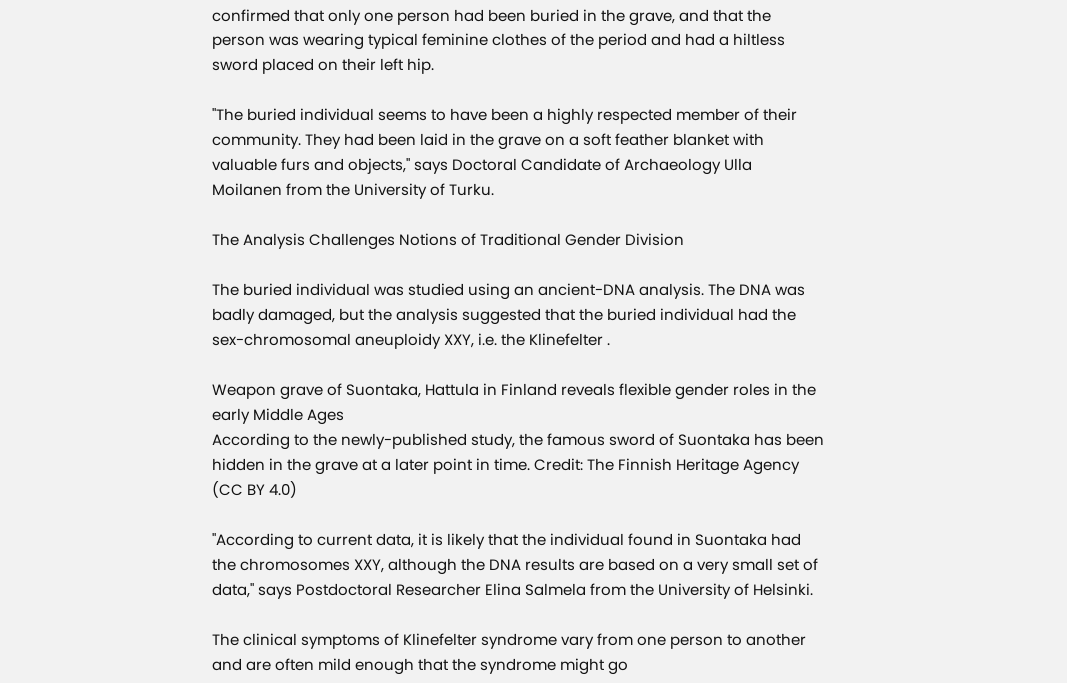confirmed that only one person had been buried in the grave, and that the person was wearing typical feminine clothes of the period and had a hiltless sword placed on their left hip.

"The buried individual seems to have been a highly respected member of their community. They had been laid in the grave on a soft feather blanket with valuable furs and objects," says Doctoral Candidate of Archaeology Ulla Moilanen from the University of Turku.

The Analysis Challenges Notions of Traditional Gender Division

The buried individual was studied using an ancient-DNA analysis. The DNA was badly damaged, but the analysis suggested that the buried individual had the sex-chromosomal aneuploidy XXY, i.e. the Klinefelter .

Weapon grave of Suontaka, Hattula in Finland reveals flexible gender roles in the early Middle Ages
According to the newly-published study, the famous sword of Suontaka has been hidden in the grave at a later point in time. Credit: The Finnish Heritage Agency (CC BY 4.0)

"According to current data, it is likely that the individual found in Suontaka had the chromosomes XXY, although the DNA results are based on a very small set of data," says Postdoctoral Researcher Elina Salmela from the University of Helsinki.

The clinical symptoms of Klinefelter syndrome vary from one person to another and are often mild enough that the syndrome might go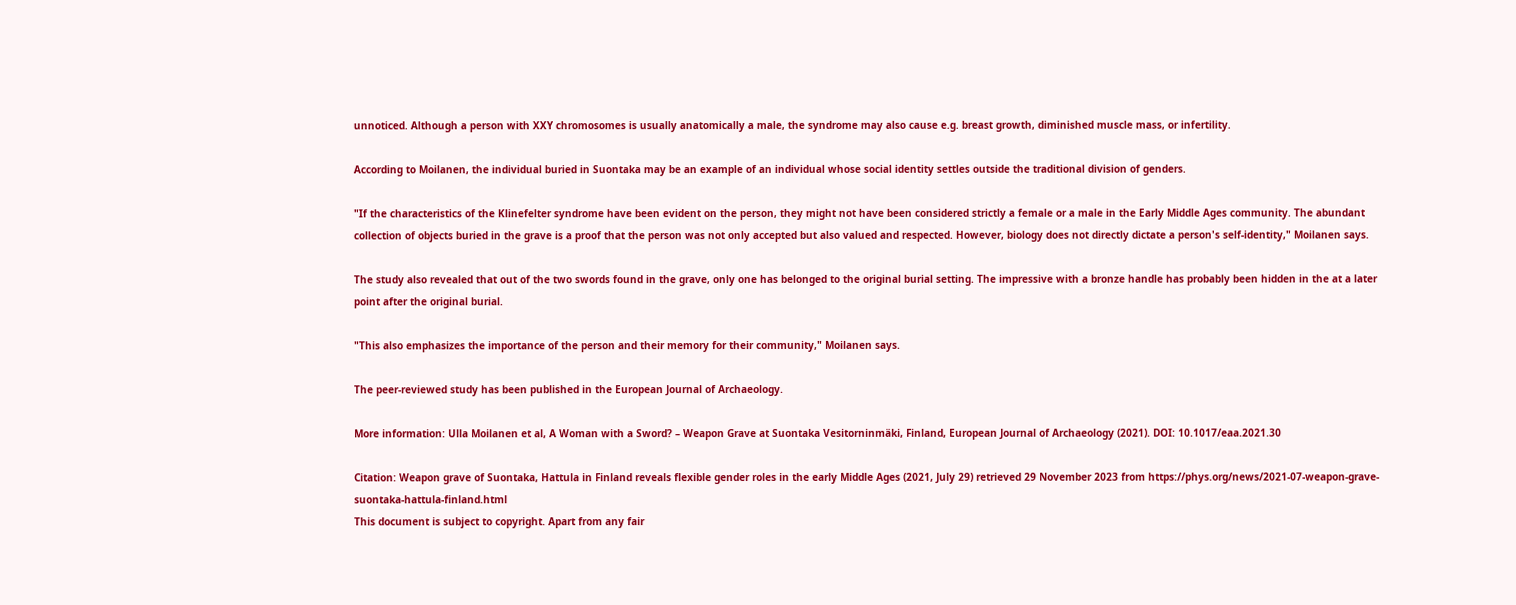unnoticed. Although a person with XXY chromosomes is usually anatomically a male, the syndrome may also cause e.g. breast growth, diminished muscle mass, or infertility.

According to Moilanen, the individual buried in Suontaka may be an example of an individual whose social identity settles outside the traditional division of genders.

"If the characteristics of the Klinefelter syndrome have been evident on the person, they might not have been considered strictly a female or a male in the Early Middle Ages community. The abundant collection of objects buried in the grave is a proof that the person was not only accepted but also valued and respected. However, biology does not directly dictate a person's self-identity," Moilanen says.

The study also revealed that out of the two swords found in the grave, only one has belonged to the original burial setting. The impressive with a bronze handle has probably been hidden in the at a later point after the original burial.

"This also emphasizes the importance of the person and their memory for their community," Moilanen says.

The peer-reviewed study has been published in the European Journal of Archaeology.

More information: Ulla Moilanen et al, A Woman with a Sword? – Weapon Grave at Suontaka Vesitorninmäki, Finland, European Journal of Archaeology (2021). DOI: 10.1017/eaa.2021.30

Citation: Weapon grave of Suontaka, Hattula in Finland reveals flexible gender roles in the early Middle Ages (2021, July 29) retrieved 29 November 2023 from https://phys.org/news/2021-07-weapon-grave-suontaka-hattula-finland.html
This document is subject to copyright. Apart from any fair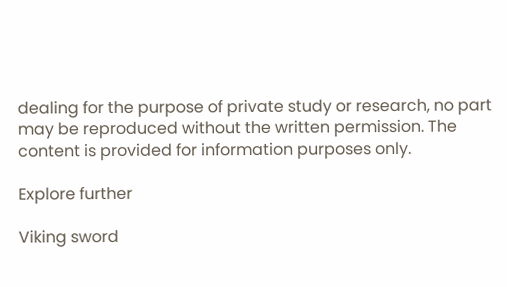dealing for the purpose of private study or research, no part may be reproduced without the written permission. The content is provided for information purposes only.

Explore further

Viking sword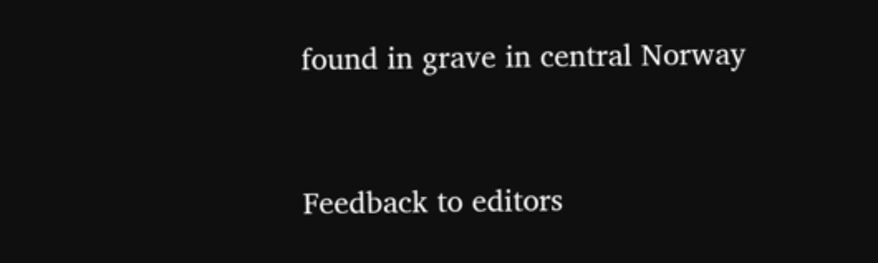found in grave in central Norway


Feedback to editors